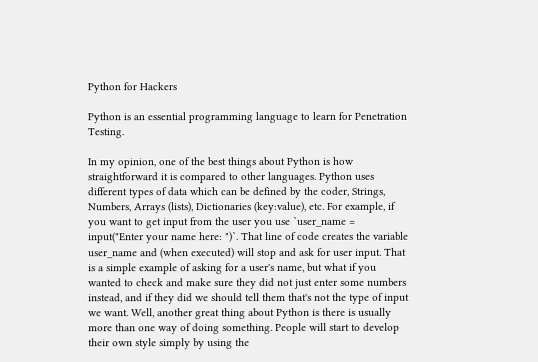Python for Hackers

Python is an essential programming language to learn for Penetration Testing.

In my opinion, one of the best things about Python is how straightforward it is compared to other languages. Python uses different types of data which can be defined by the coder, Strings, Numbers, Arrays (lists), Dictionaries (key:value), etc. For example, if you want to get input from the user you use `user_name = input("Enter your name here: ")`. That line of code creates the variable user_name and (when executed) will stop and ask for user input. That is a simple example of asking for a user's name, but what if you wanted to check and make sure they did not just enter some numbers instead, and if they did we should tell them that's not the type of input we want. Well, another great thing about Python is there is usually more than one way of doing something. People will start to develop their own style simply by using the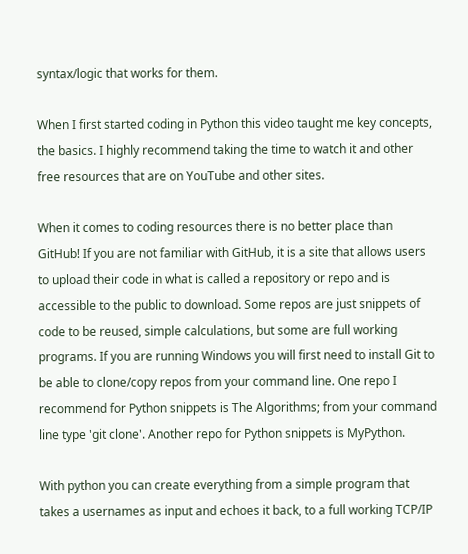syntax/logic that works for them.

When I first started coding in Python this video taught me key concepts, the basics. I highly recommend taking the time to watch it and other free resources that are on YouTube and other sites.

When it comes to coding resources there is no better place than GitHub! If you are not familiar with GitHub, it is a site that allows users to upload their code in what is called a repository or repo and is accessible to the public to download. Some repos are just snippets of code to be reused, simple calculations, but some are full working programs. If you are running Windows you will first need to install Git to be able to clone/copy repos from your command line. One repo I recommend for Python snippets is The Algorithms; from your command line type 'git clone'. Another repo for Python snippets is MyPython.

With python you can create everything from a simple program that takes a usernames as input and echoes it back, to a full working TCP/IP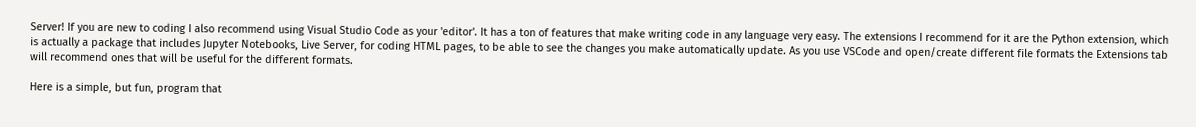Server! If you are new to coding I also recommend using Visual Studio Code as your 'editor'. It has a ton of features that make writing code in any language very easy. The extensions I recommend for it are the Python extension, which is actually a package that includes Jupyter Notebooks, Live Server, for coding HTML pages, to be able to see the changes you make automatically update. As you use VSCode and open/create different file formats the Extensions tab will recommend ones that will be useful for the different formats.

Here is a simple, but fun, program that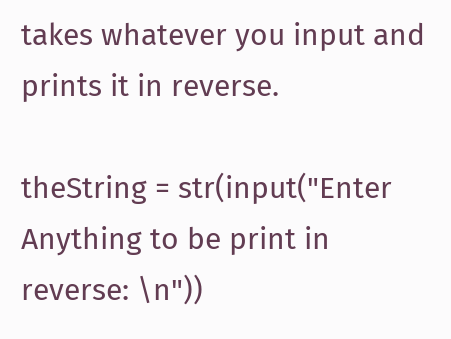takes whatever you input and prints it in reverse.

theString = str(input("Enter Anything to be print in reverse: \n"))